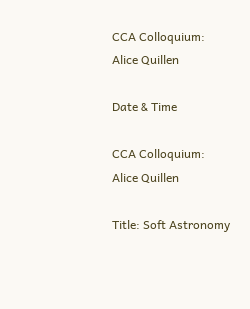CCA Colloquium: Alice Quillen

Date & Time

CCA Colloquium: Alice Quillen

Title: Soft Astronomy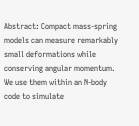Abstract: Compact mass-spring models can measure remarkably small deformations while conserving angular momentum. We use them within an N-body code to simulate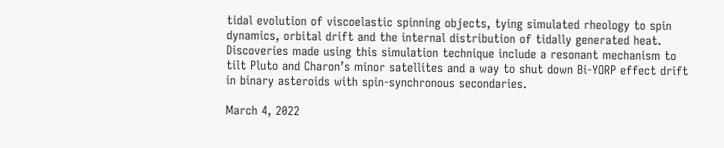tidal evolution of viscoelastic spinning objects, tying simulated rheology to spin dynamics, orbital drift and the internal distribution of tidally generated heat.  Discoveries made using this simulation technique include a resonant mechanism to tilt Pluto and Charon’s minor satellites and a way to shut down Bi-YORP effect drift in binary asteroids with spin-synchronous secondaries.

March 4, 2022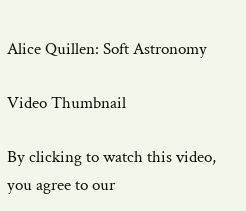Alice Quillen: Soft Astronomy

Video Thumbnail

By clicking to watch this video, you agree to our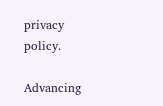privacy policy.

Advancing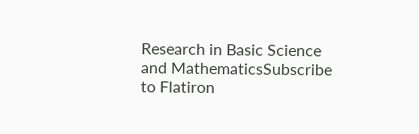Research in Basic Science and MathematicsSubscribe to Flatiron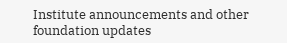Institute announcements and other foundation updates